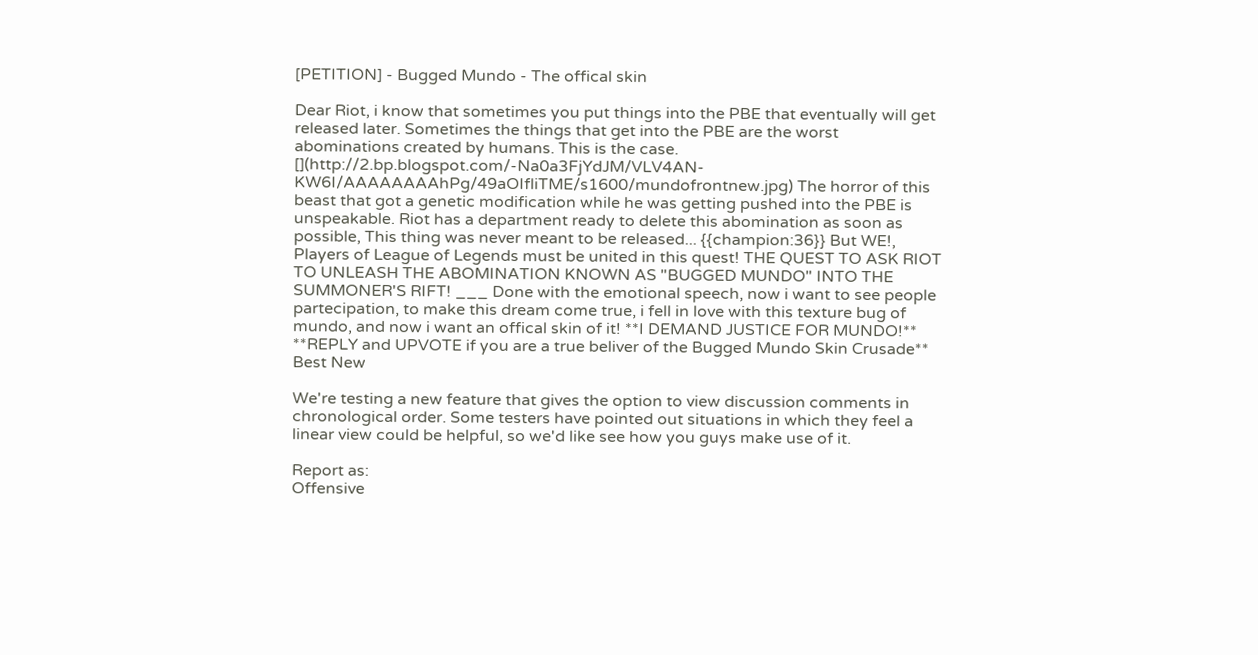[PETITION] - Bugged Mundo - The offical skin

Dear Riot, i know that sometimes you put things into the PBE that eventually will get released later. Sometimes the things that get into the PBE are the worst abominations created by humans. This is the case. [](http://2.bp.blogspot.com/-Na0a3FjYdJM/VLV4AN-KW6I/AAAAAAAAhPg/49aOIfliTME/s1600/mundofrontnew.jpg) The horror of this beast that got a genetic modification while he was getting pushed into the PBE is unspeakable. Riot has a department ready to delete this abomination as soon as possible, This thing was never meant to be released... {{champion:36}} But WE!, Players of League of Legends must be united in this quest! THE QUEST TO ASK RIOT TO UNLEASH THE ABOMINATION KNOWN AS "BUGGED MUNDO" INTO THE SUMMONER'S RIFT! ___ Done with the emotional speech, now i want to see people partecipation, to make this dream come true, i fell in love with this texture bug of mundo, and now i want an offical skin of it! **I DEMAND JUSTICE FOR MUNDO!** **REPLY and UPVOTE if you are a true beliver of the Bugged Mundo Skin Crusade**
Best New

We're testing a new feature that gives the option to view discussion comments in chronological order. Some testers have pointed out situations in which they feel a linear view could be helpful, so we'd like see how you guys make use of it.

Report as:
Offensive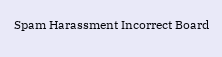Spam Harassment Incorrect Board